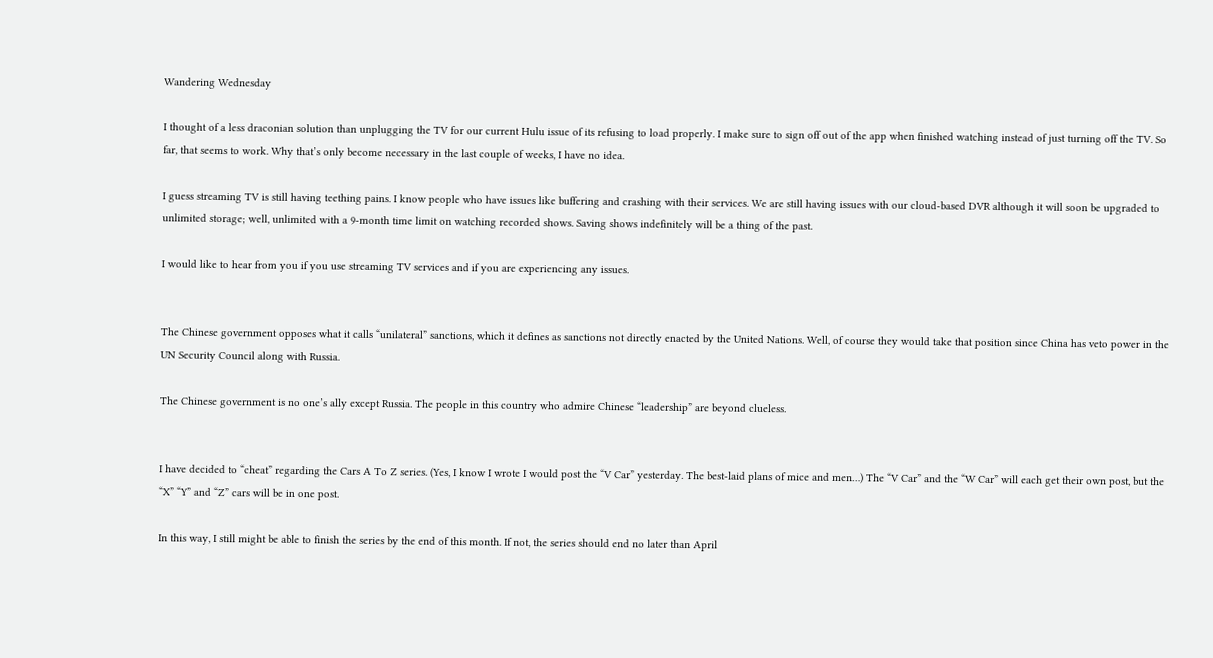Wandering Wednesday

I thought of a less draconian solution than unplugging the TV for our current Hulu issue of its refusing to load properly. I make sure to sign off out of the app when finished watching instead of just turning off the TV. So far, that seems to work. Why that’s only become necessary in the last couple of weeks, I have no idea.

I guess streaming TV is still having teething pains. I know people who have issues like buffering and crashing with their services. We are still having issues with our cloud-based DVR although it will soon be upgraded to unlimited storage; well, unlimited with a 9-month time limit on watching recorded shows. Saving shows indefinitely will be a thing of the past.

I would like to hear from you if you use streaming TV services and if you are experiencing any issues.


The Chinese government opposes what it calls “unilateral” sanctions, which it defines as sanctions not directly enacted by the United Nations. Well, of course they would take that position since China has veto power in the UN Security Council along with Russia.

The Chinese government is no one’s ally except Russia. The people in this country who admire Chinese “leadership” are beyond clueless.


I have decided to “cheat” regarding the Cars A To Z series. (Yes, I know I wrote I would post the “V Car” yesterday. The best-laid plans of mice and men…) The “V Car” and the “W Car” will each get their own post, but the “X” “Y” and “Z” cars will be in one post.

In this way, I still might be able to finish the series by the end of this month. If not, the series should end no later than April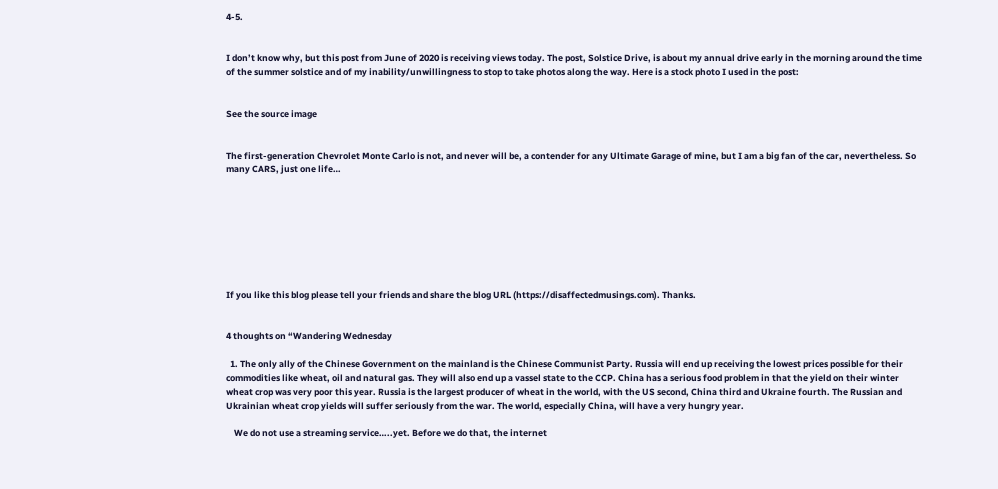4-5.


I don’t know why, but this post from June of 2020 is receiving views today. The post, Solstice Drive, is about my annual drive early in the morning around the time of the summer solstice and of my inability/unwillingness to stop to take photos along the way. Here is a stock photo I used in the post:


See the source image


The first-generation Chevrolet Monte Carlo is not, and never will be, a contender for any Ultimate Garage of mine, but I am a big fan of the car, nevertheless. So many CARS, just one life…








If you like this blog please tell your friends and share the blog URL (https://disaffectedmusings.com). Thanks.


4 thoughts on “Wandering Wednesday

  1. The only ally of the Chinese Government on the mainland is the Chinese Communist Party. Russia will end up receiving the lowest prices possible for their commodities like wheat, oil and natural gas. They will also end up a vassel state to the CCP. China has a serious food problem in that the yield on their winter wheat crop was very poor this year. Russia is the largest producer of wheat in the world, with the US second, China third and Ukraine fourth. The Russian and Ukrainian wheat crop yields will suffer seriously from the war. The world, especially China, will have a very hungry year.

    We do not use a streaming service…..yet. Before we do that, the internet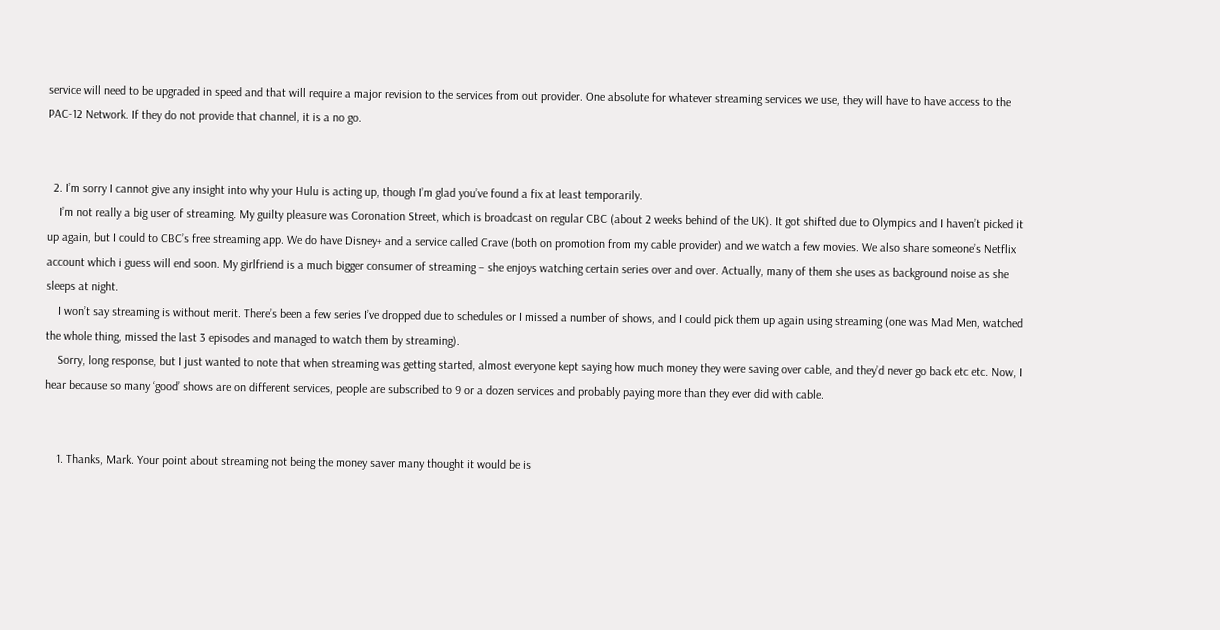service will need to be upgraded in speed and that will require a major revision to the services from out provider. One absolute for whatever streaming services we use, they will have to have access to the PAC-12 Network. If they do not provide that channel, it is a no go.


  2. I’m sorry I cannot give any insight into why your Hulu is acting up, though I’m glad you’ve found a fix at least temporarily.
    I’m not really a big user of streaming. My guilty pleasure was Coronation Street, which is broadcast on regular CBC (about 2 weeks behind of the UK). It got shifted due to Olympics and I haven’t picked it up again, but I could to CBC’s free streaming app. We do have Disney+ and a service called Crave (both on promotion from my cable provider) and we watch a few movies. We also share someone’s Netflix account which i guess will end soon. My girlfriend is a much bigger consumer of streaming – she enjoys watching certain series over and over. Actually, many of them she uses as background noise as she sleeps at night.
    I won’t say streaming is without merit. There’s been a few series I’ve dropped due to schedules or I missed a number of shows, and I could pick them up again using streaming (one was Mad Men, watched the whole thing, missed the last 3 episodes and managed to watch them by streaming).
    Sorry, long response, but I just wanted to note that when streaming was getting started, almost everyone kept saying how much money they were saving over cable, and they’d never go back etc etc. Now, I hear because so many ‘good’ shows are on different services, people are subscribed to 9 or a dozen services and probably paying more than they ever did with cable.


    1. Thanks, Mark. Your point about streaming not being the money saver many thought it would be is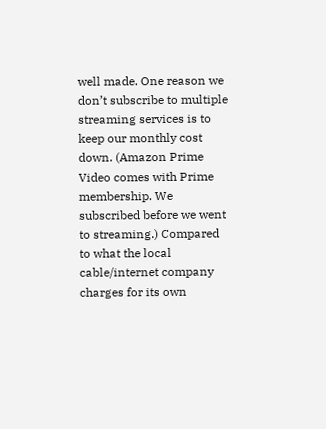well made. One reason we don’t subscribe to multiple streaming services is to keep our monthly cost down. (Amazon Prime Video comes with Prime membership. We subscribed before we went to streaming.) Compared to what the local cable/internet company charges for its own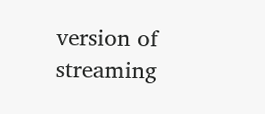version of streaming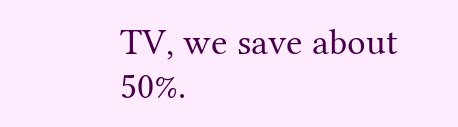TV, we save about 50%.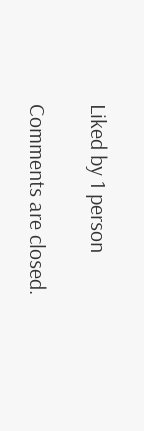Liked by 1 person

Comments are closed.